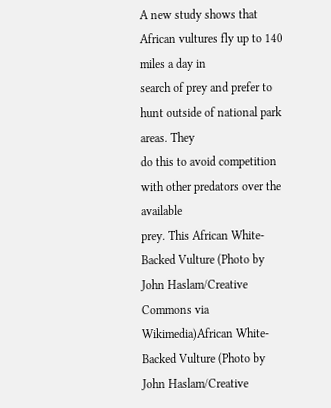A new study shows that African vultures fly up to 140 miles a day in
search of prey and prefer to hunt outside of national park areas. They
do this to avoid competition with other predators over the available
prey. This African White-Backed Vulture (Photo by John Haslam/Creative Commons via Wikimedia)African White-Backed Vulture (Photo by John Haslam/Creative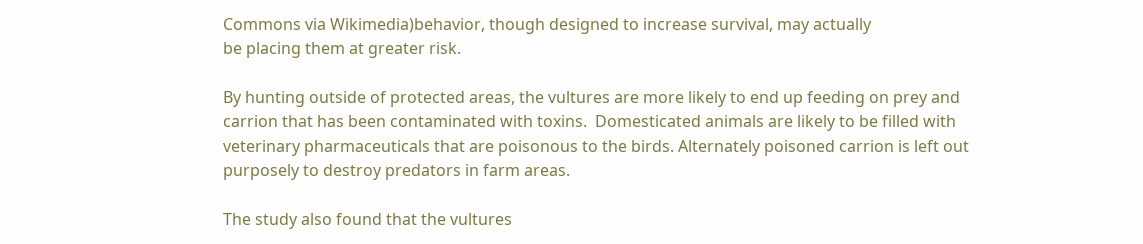Commons via Wikimedia)behavior, though designed to increase survival, may actually
be placing them at greater risk.

By hunting outside of protected areas, the vultures are more likely to end up feeding on prey and carrion that has been contaminated with toxins.  Domesticated animals are likely to be filled with veterinary pharmaceuticals that are poisonous to the birds. Alternately poisoned carrion is left out purposely to destroy predators in farm areas.

The study also found that the vultures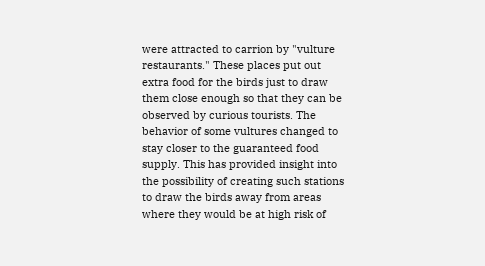were attracted to carrion by "vulture restaurants." These places put out extra food for the birds just to draw them close enough so that they can be observed by curious tourists. The behavior of some vultures changed to stay closer to the guaranteed food supply. This has provided insight into the possibility of creating such stations to draw the birds away from areas where they would be at high risk of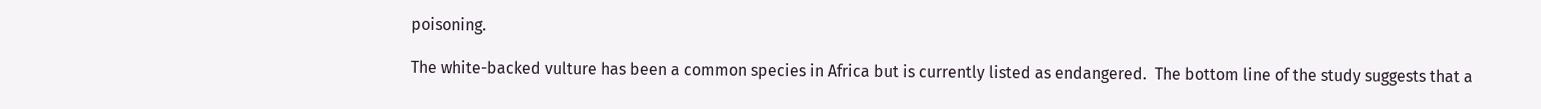poisoning.

The white-backed vulture has been a common species in Africa but is currently listed as endangered.  The bottom line of the study suggests that a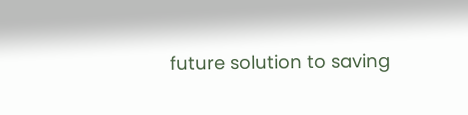future solution to saving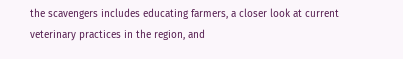the scavengers includes educating farmers, a closer look at current veterinary practices in the region, and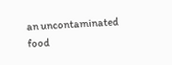an uncontaminated food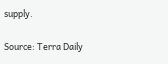supply.

Source: Terra Daily